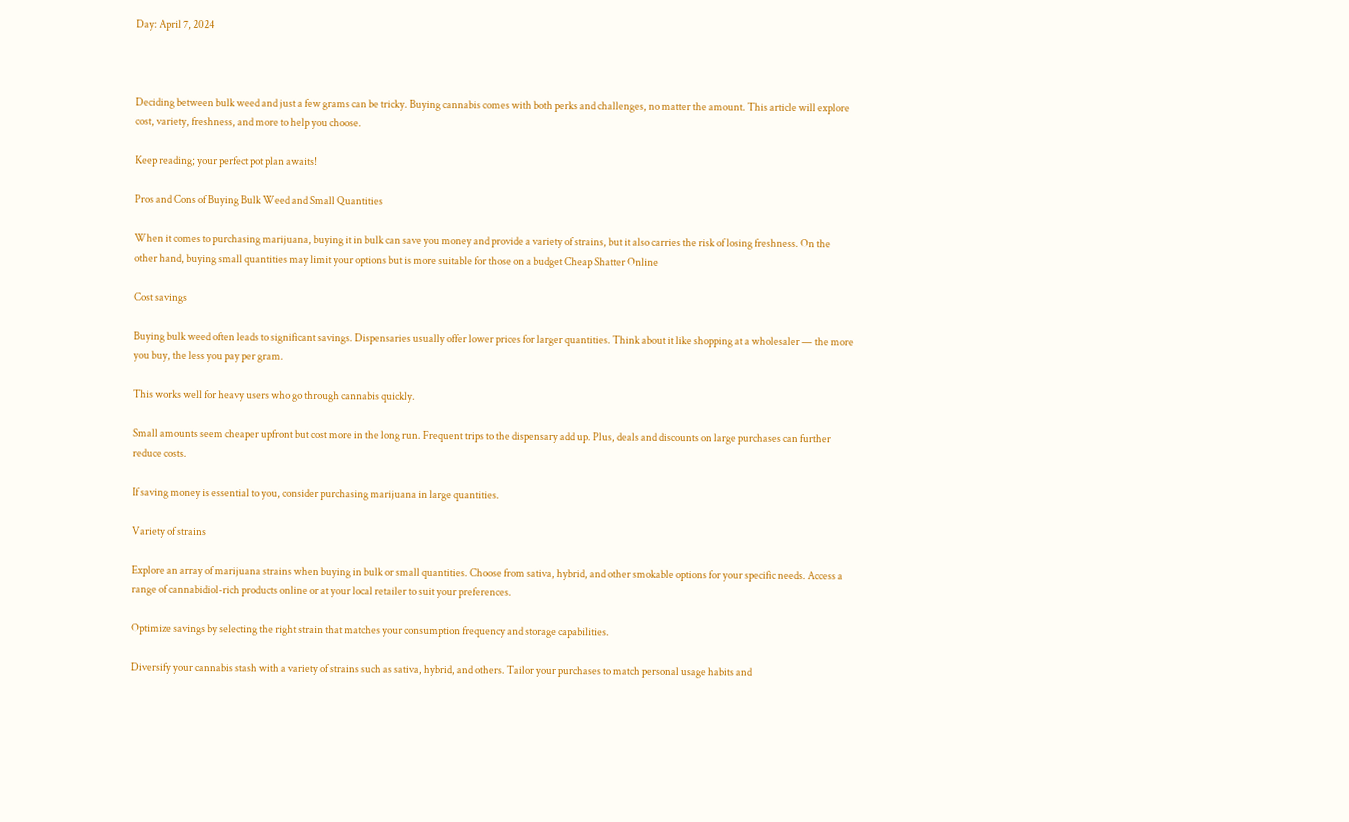Day: April 7, 2024



Deciding between bulk weed and just a few grams can be tricky. Buying cannabis comes with both perks and challenges, no matter the amount. This article will explore cost, variety, freshness, and more to help you choose.

Keep reading; your perfect pot plan awaits!

Pros and Cons of Buying Bulk Weed and Small Quantities

When it comes to purchasing marijuana, buying it in bulk can save you money and provide a variety of strains, but it also carries the risk of losing freshness. On the other hand, buying small quantities may limit your options but is more suitable for those on a budget Cheap Shatter Online

Cost savings

Buying bulk weed often leads to significant savings. Dispensaries usually offer lower prices for larger quantities. Think about it like shopping at a wholesaler — the more you buy, the less you pay per gram.

This works well for heavy users who go through cannabis quickly.

Small amounts seem cheaper upfront but cost more in the long run. Frequent trips to the dispensary add up. Plus, deals and discounts on large purchases can further reduce costs.

If saving money is essential to you, consider purchasing marijuana in large quantities.

Variety of strains

Explore an array of marijuana strains when buying in bulk or small quantities. Choose from sativa, hybrid, and other smokable options for your specific needs. Access a range of cannabidiol-rich products online or at your local retailer to suit your preferences.

Optimize savings by selecting the right strain that matches your consumption frequency and storage capabilities.

Diversify your cannabis stash with a variety of strains such as sativa, hybrid, and others. Tailor your purchases to match personal usage habits and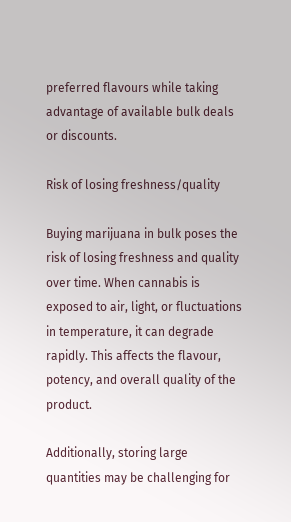preferred flavours while taking advantage of available bulk deals or discounts.

Risk of losing freshness/quality

Buying marijuana in bulk poses the risk of losing freshness and quality over time. When cannabis is exposed to air, light, or fluctuations in temperature, it can degrade rapidly. This affects the flavour, potency, and overall quality of the product.

Additionally, storing large quantities may be challenging for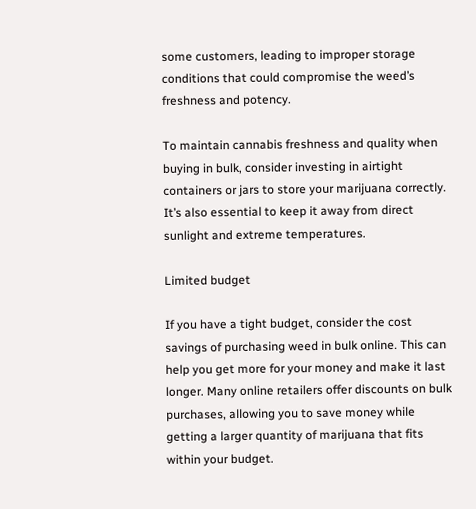some customers, leading to improper storage conditions that could compromise the weed’s freshness and potency.

To maintain cannabis freshness and quality when buying in bulk, consider investing in airtight containers or jars to store your marijuana correctly. It’s also essential to keep it away from direct sunlight and extreme temperatures.

Limited budget

If you have a tight budget, consider the cost savings of purchasing weed in bulk online. This can help you get more for your money and make it last longer. Many online retailers offer discounts on bulk purchases, allowing you to save money while getting a larger quantity of marijuana that fits within your budget.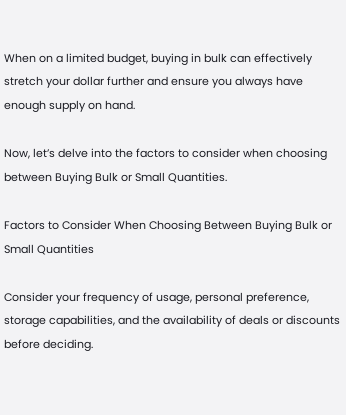When on a limited budget, buying in bulk can effectively stretch your dollar further and ensure you always have enough supply on hand.

Now, let’s delve into the factors to consider when choosing between Buying Bulk or Small Quantities.

Factors to Consider When Choosing Between Buying Bulk or Small Quantities

Consider your frequency of usage, personal preference, storage capabilities, and the availability of deals or discounts before deciding.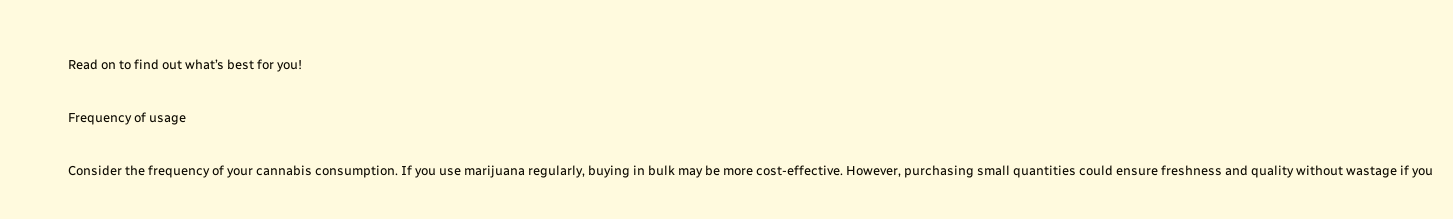Read on to find out what’s best for you!

Frequency of usage

Consider the frequency of your cannabis consumption. If you use marijuana regularly, buying in bulk may be more cost-effective. However, purchasing small quantities could ensure freshness and quality without wastage if you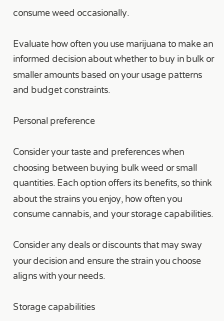consume weed occasionally.

Evaluate how often you use marijuana to make an informed decision about whether to buy in bulk or smaller amounts based on your usage patterns and budget constraints.

Personal preference

Consider your taste and preferences when choosing between buying bulk weed or small quantities. Each option offers its benefits, so think about the strains you enjoy, how often you consume cannabis, and your storage capabilities.

Consider any deals or discounts that may sway your decision and ensure the strain you choose aligns with your needs.

Storage capabilities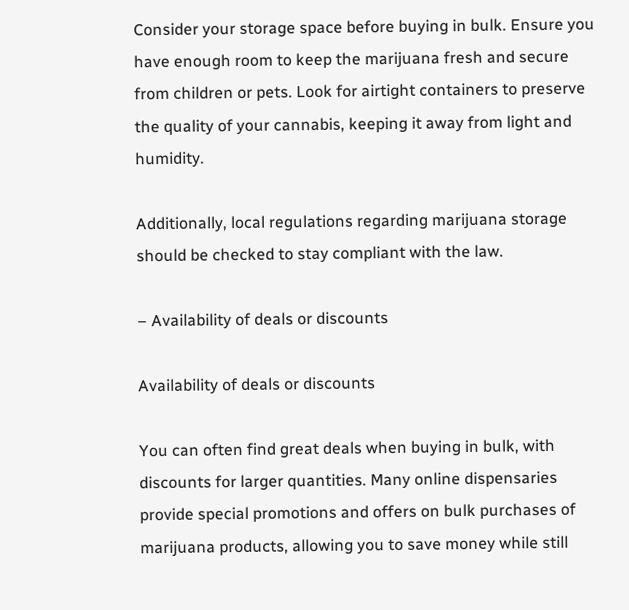Consider your storage space before buying in bulk. Ensure you have enough room to keep the marijuana fresh and secure from children or pets. Look for airtight containers to preserve the quality of your cannabis, keeping it away from light and humidity.

Additionally, local regulations regarding marijuana storage should be checked to stay compliant with the law.

– Availability of deals or discounts

Availability of deals or discounts

You can often find great deals when buying in bulk, with discounts for larger quantities. Many online dispensaries provide special promotions and offers on bulk purchases of marijuana products, allowing you to save money while still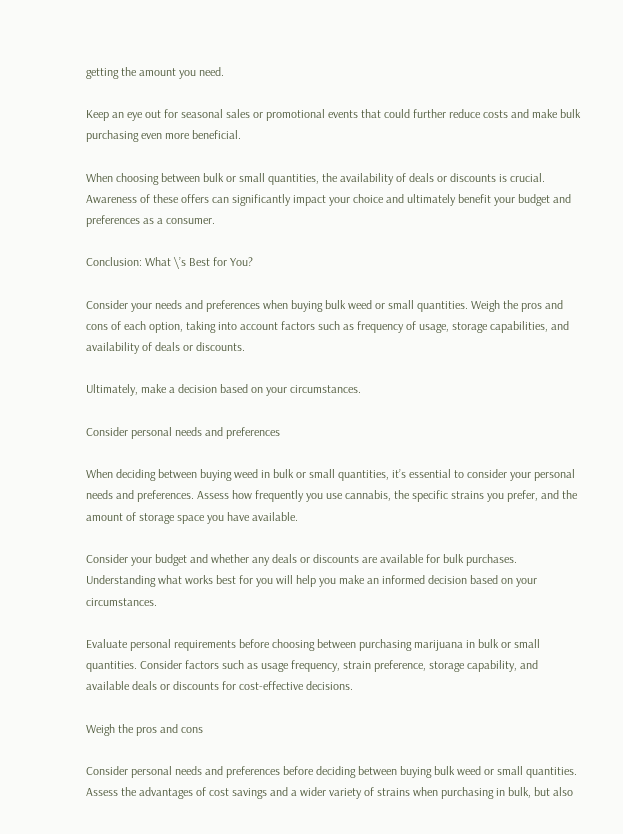getting the amount you need.

Keep an eye out for seasonal sales or promotional events that could further reduce costs and make bulk purchasing even more beneficial.

When choosing between bulk or small quantities, the availability of deals or discounts is crucial. Awareness of these offers can significantly impact your choice and ultimately benefit your budget and preferences as a consumer.

Conclusion: What \’s Best for You?

Consider your needs and preferences when buying bulk weed or small quantities. Weigh the pros and cons of each option, taking into account factors such as frequency of usage, storage capabilities, and availability of deals or discounts.

Ultimately, make a decision based on your circumstances.

Consider personal needs and preferences

When deciding between buying weed in bulk or small quantities, it’s essential to consider your personal needs and preferences. Assess how frequently you use cannabis, the specific strains you prefer, and the amount of storage space you have available.

Consider your budget and whether any deals or discounts are available for bulk purchases. Understanding what works best for you will help you make an informed decision based on your circumstances.

Evaluate personal requirements before choosing between purchasing marijuana in bulk or small quantities. Consider factors such as usage frequency, strain preference, storage capability, and available deals or discounts for cost-effective decisions.

Weigh the pros and cons

Consider personal needs and preferences before deciding between buying bulk weed or small quantities. Assess the advantages of cost savings and a wider variety of strains when purchasing in bulk, but also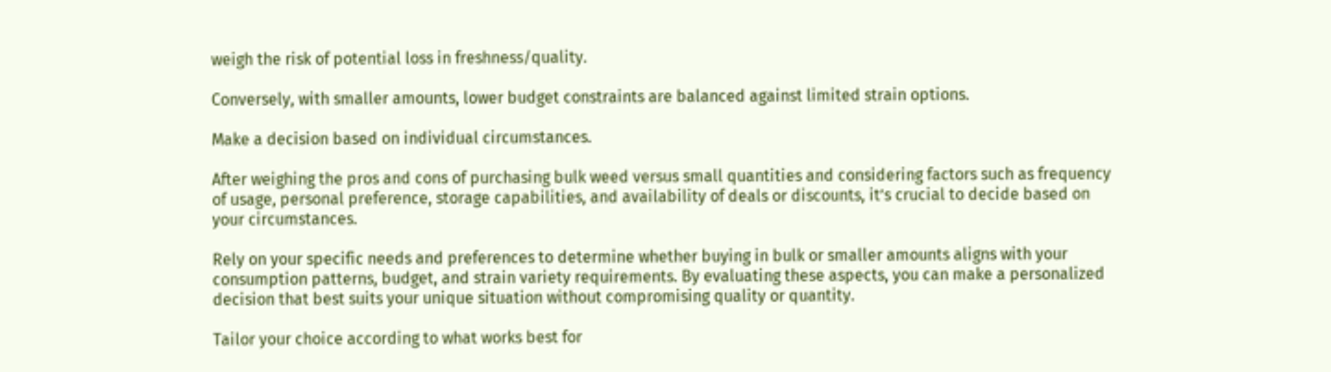weigh the risk of potential loss in freshness/quality.

Conversely, with smaller amounts, lower budget constraints are balanced against limited strain options.

Make a decision based on individual circumstances.

After weighing the pros and cons of purchasing bulk weed versus small quantities and considering factors such as frequency of usage, personal preference, storage capabilities, and availability of deals or discounts, it’s crucial to decide based on your circumstances.

Rely on your specific needs and preferences to determine whether buying in bulk or smaller amounts aligns with your consumption patterns, budget, and strain variety requirements. By evaluating these aspects, you can make a personalized decision that best suits your unique situation without compromising quality or quantity.

Tailor your choice according to what works best for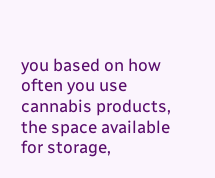you based on how often you use cannabis products, the space available for storage,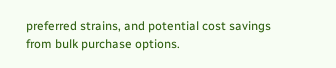preferred strains, and potential cost savings from bulk purchase options.